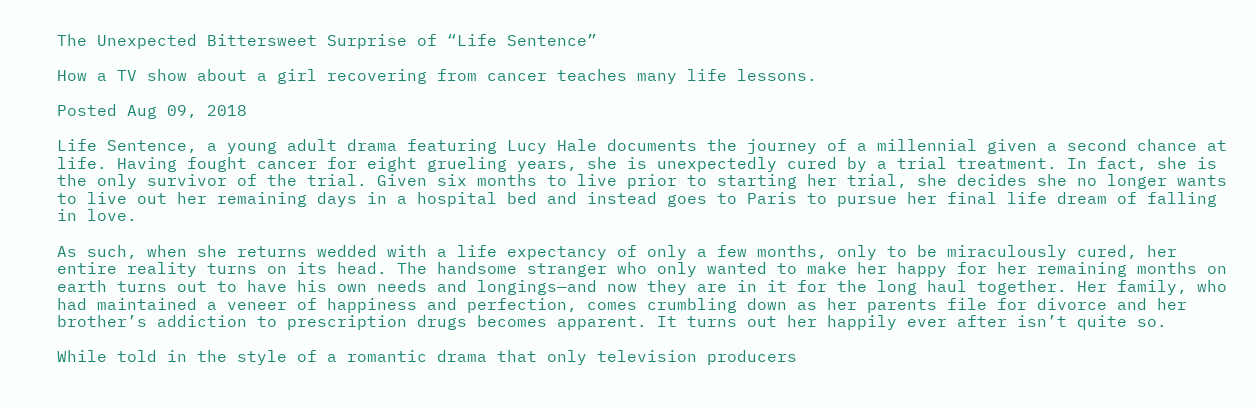The Unexpected Bittersweet Surprise of “Life Sentence”

How a TV show about a girl recovering from cancer teaches many life lessons.

Posted Aug 09, 2018

Life Sentence, a young adult drama featuring Lucy Hale documents the journey of a millennial given a second chance at life. Having fought cancer for eight grueling years, she is unexpectedly cured by a trial treatment. In fact, she is the only survivor of the trial. Given six months to live prior to starting her trial, she decides she no longer wants to live out her remaining days in a hospital bed and instead goes to Paris to pursue her final life dream of falling in love.

As such, when she returns wedded with a life expectancy of only a few months, only to be miraculously cured, her entire reality turns on its head. The handsome stranger who only wanted to make her happy for her remaining months on earth turns out to have his own needs and longings—and now they are in it for the long haul together. Her family, who had maintained a veneer of happiness and perfection, comes crumbling down as her parents file for divorce and her brother’s addiction to prescription drugs becomes apparent. It turns out her happily ever after isn’t quite so.

While told in the style of a romantic drama that only television producers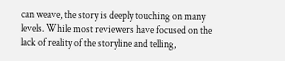can weave, the story is deeply touching on many levels. While most reviewers have focused on the lack of reality of the storyline and telling,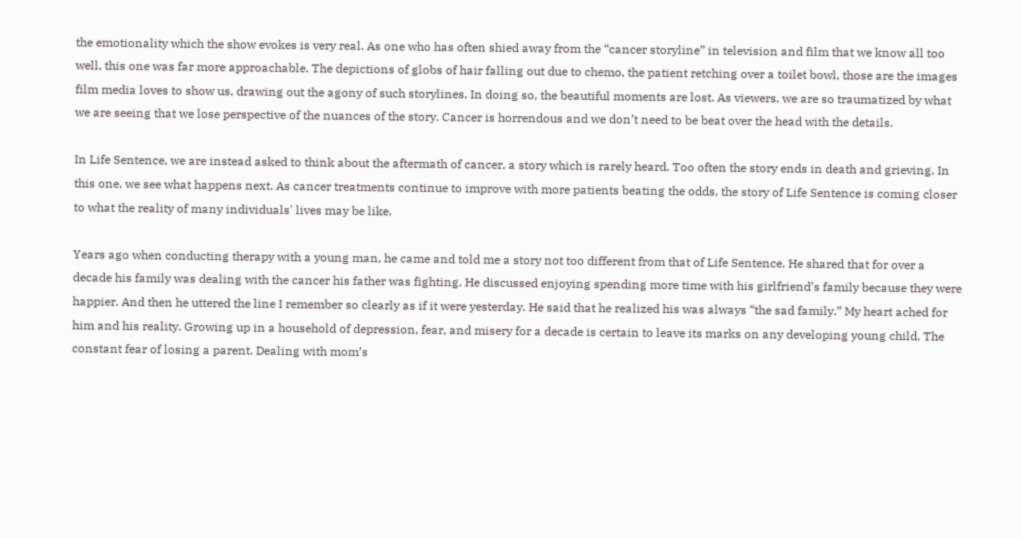the emotionality which the show evokes is very real. As one who has often shied away from the “cancer storyline” in television and film that we know all too well, this one was far more approachable. The depictions of globs of hair falling out due to chemo, the patient retching over a toilet bowl, those are the images film media loves to show us, drawing out the agony of such storylines. In doing so, the beautiful moments are lost. As viewers, we are so traumatized by what we are seeing that we lose perspective of the nuances of the story. Cancer is horrendous and we don’t need to be beat over the head with the details.

In Life Sentence, we are instead asked to think about the aftermath of cancer, a story which is rarely heard. Too often the story ends in death and grieving. In this one, we see what happens next. As cancer treatments continue to improve with more patients beating the odds, the story of Life Sentence is coming closer to what the reality of many individuals' lives may be like.

Years ago when conducting therapy with a young man, he came and told me a story not too different from that of Life Sentence. He shared that for over a decade his family was dealing with the cancer his father was fighting. He discussed enjoying spending more time with his girlfriend’s family because they were happier. And then he uttered the line I remember so clearly as if it were yesterday. He said that he realized his was always “the sad family.” My heart ached for him and his reality. Growing up in a household of depression, fear, and misery for a decade is certain to leave its marks on any developing young child. The constant fear of losing a parent. Dealing with mom’s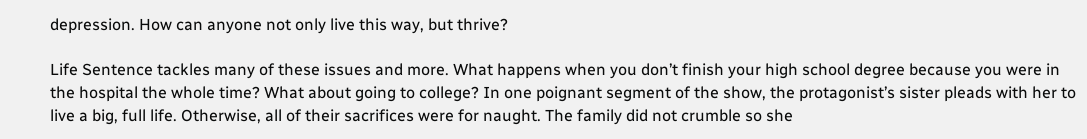depression. How can anyone not only live this way, but thrive?

Life Sentence tackles many of these issues and more. What happens when you don’t finish your high school degree because you were in the hospital the whole time? What about going to college? In one poignant segment of the show, the protagonist’s sister pleads with her to live a big, full life. Otherwise, all of their sacrifices were for naught. The family did not crumble so she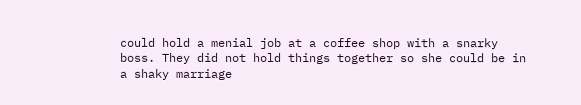could hold a menial job at a coffee shop with a snarky boss. They did not hold things together so she could be in a shaky marriage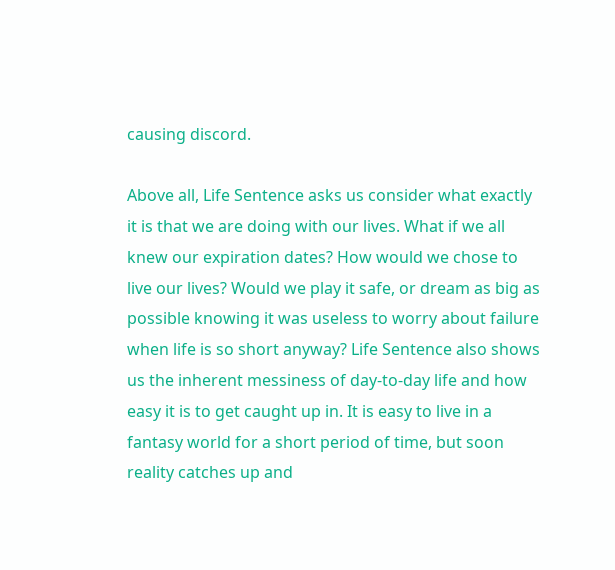causing discord.

Above all, Life Sentence asks us consider what exactly it is that we are doing with our lives. What if we all knew our expiration dates? How would we chose to live our lives? Would we play it safe, or dream as big as possible knowing it was useless to worry about failure when life is so short anyway? Life Sentence also shows us the inherent messiness of day-to-day life and how easy it is to get caught up in. It is easy to live in a fantasy world for a short period of time, but soon reality catches up and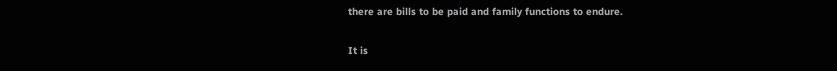there are bills to be paid and family functions to endure.

It is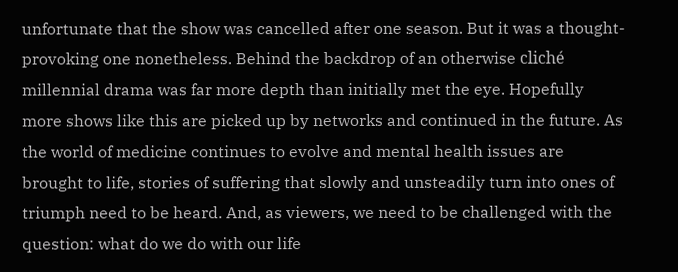unfortunate that the show was cancelled after one season. But it was a thought-provoking one nonetheless. Behind the backdrop of an otherwise cliché millennial drama was far more depth than initially met the eye. Hopefully more shows like this are picked up by networks and continued in the future. As the world of medicine continues to evolve and mental health issues are brought to life, stories of suffering that slowly and unsteadily turn into ones of triumph need to be heard. And, as viewers, we need to be challenged with the question: what do we do with our life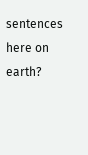sentences here on earth?